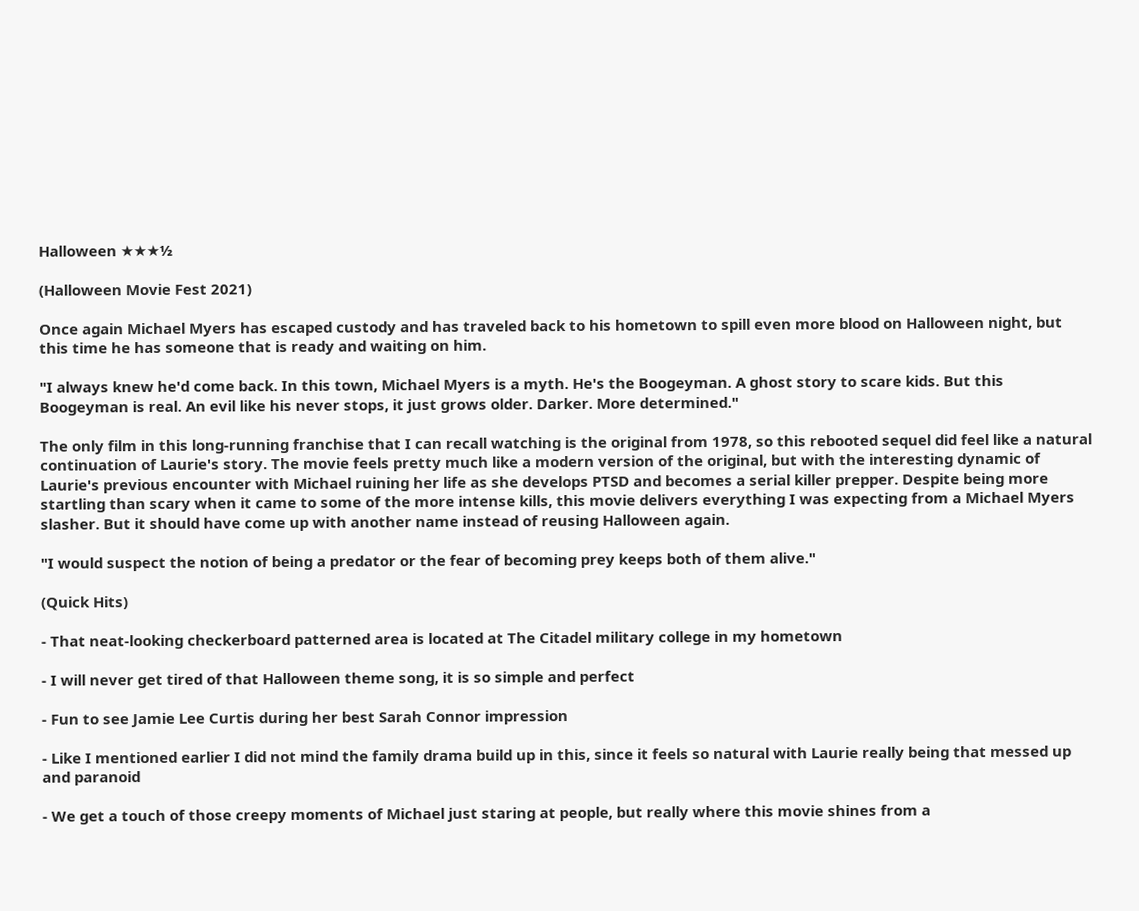Halloween ★★★½

(Halloween Movie Fest 2021)

Once again Michael Myers has escaped custody and has traveled back to his hometown to spill even more blood on Halloween night, but this time he has someone that is ready and waiting on him.

"I always knew he'd come back. In this town, Michael Myers is a myth. He's the Boogeyman. A ghost story to scare kids. But this Boogeyman is real. An evil like his never stops, it just grows older. Darker. More determined."

The only film in this long-running franchise that I can recall watching is the original from 1978, so this rebooted sequel did feel like a natural continuation of Laurie's story. The movie feels pretty much like a modern version of the original, but with the interesting dynamic of Laurie's previous encounter with Michael ruining her life as she develops PTSD and becomes a serial killer prepper. Despite being more startling than scary when it came to some of the more intense kills, this movie delivers everything I was expecting from a Michael Myers slasher. But it should have come up with another name instead of reusing Halloween again.

"I would suspect the notion of being a predator or the fear of becoming prey keeps both of them alive."

(Quick Hits)

- That neat-looking checkerboard patterned area is located at The Citadel military college in my hometown

- I will never get tired of that Halloween theme song, it is so simple and perfect

- Fun to see Jamie Lee Curtis during her best Sarah Connor impression

- Like I mentioned earlier I did not mind the family drama build up in this, since it feels so natural with Laurie really being that messed up and paranoid

- We get a touch of those creepy moments of Michael just staring at people, but really where this movie shines from a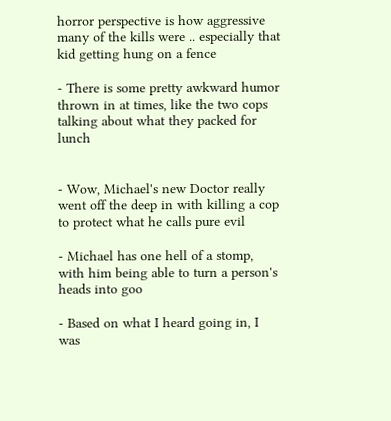horror perspective is how aggressive many of the kills were .. especially that kid getting hung on a fence

- There is some pretty awkward humor thrown in at times, like the two cops talking about what they packed for lunch


- Wow, Michael's new Doctor really went off the deep in with killing a cop to protect what he calls pure evil

- Michael has one hell of a stomp, with him being able to turn a person's heads into goo

- Based on what I heard going in, I was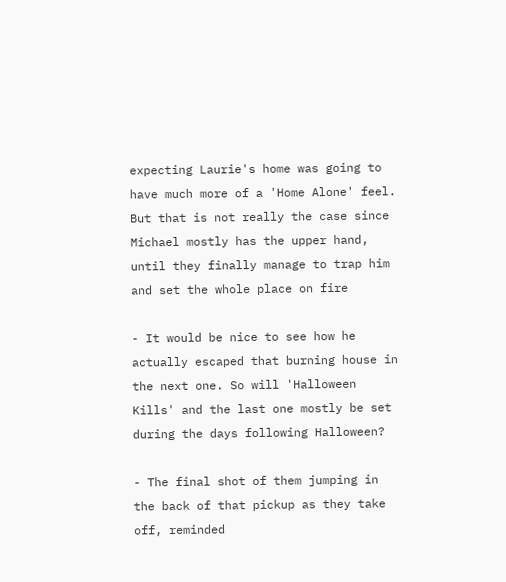expecting Laurie's home was going to have much more of a 'Home Alone' feel. But that is not really the case since Michael mostly has the upper hand, until they finally manage to trap him and set the whole place on fire

- It would be nice to see how he actually escaped that burning house in the next one. So will 'Halloween Kills' and the last one mostly be set during the days following Halloween?

- The final shot of them jumping in the back of that pickup as they take off, reminded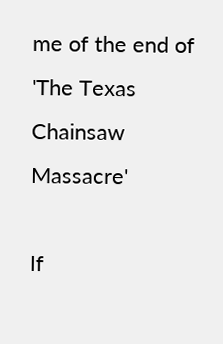me of the end of 'The Texas Chainsaw Massacre'

If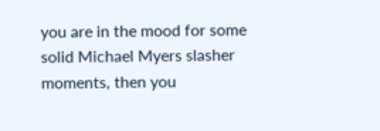you are in the mood for some solid Michael Myers slasher moments, then you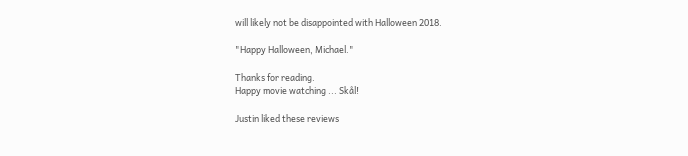will likely not be disappointed with Halloween 2018.

"Happy Halloween, Michael."

Thanks for reading.
Happy movie watching ... Skål!

Justin liked these reviews